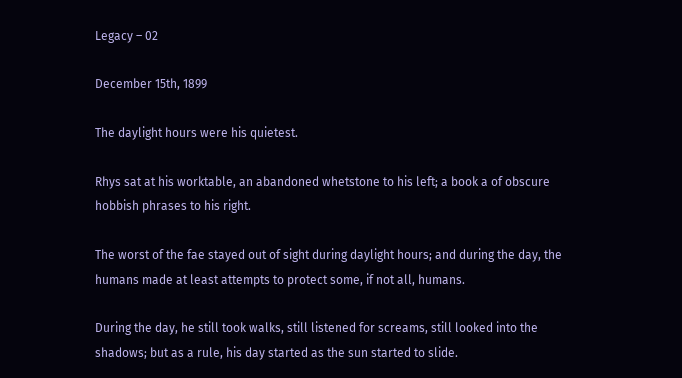Legacy – 02

December 15th, 1899

The daylight hours were his quietest.

Rhys sat at his worktable, an abandoned whetstone to his left; a book a of obscure hobbish phrases to his right.

The worst of the fae stayed out of sight during daylight hours; and during the day, the humans made at least attempts to protect some, if not all, humans.

During the day, he still took walks, still listened for screams, still looked into the shadows; but as a rule, his day started as the sun started to slide.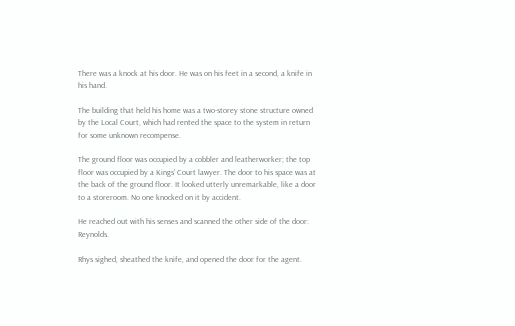There was a knock at his door. He was on his feet in a second, a knife in his hand.

The building that held his home was a two-storey stone structure owned by the Local Court, which had rented the space to the system in return for some unknown recompense.

The ground floor was occupied by a cobbler and leatherworker; the top floor was occupied by a Kings’ Court lawyer. The door to his space was at the back of the ground floor. It looked utterly unremarkable, like a door to a storeroom. No one knocked on it by accident.

He reached out with his senses and scanned the other side of the door: Reynolds.

Rhys sighed, sheathed the knife, and opened the door for the agent.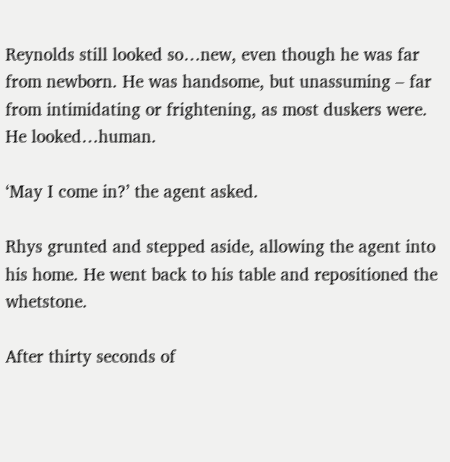Reynolds still looked so…new, even though he was far from newborn. He was handsome, but unassuming – far from intimidating or frightening, as most duskers were. He looked…human.

‘May I come in?’ the agent asked.

Rhys grunted and stepped aside, allowing the agent into his home. He went back to his table and repositioned the whetstone.

After thirty seconds of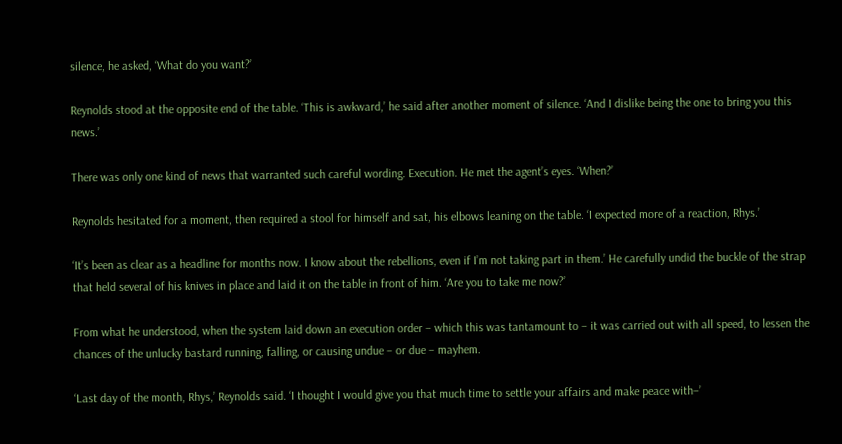silence, he asked, ‘What do you want?’

Reynolds stood at the opposite end of the table. ‘This is awkward,’ he said after another moment of silence. ‘And I dislike being the one to bring you this news.’

There was only one kind of news that warranted such careful wording. Execution. He met the agent’s eyes. ‘When?’

Reynolds hesitated for a moment, then required a stool for himself and sat, his elbows leaning on the table. ‘I expected more of a reaction, Rhys.’

‘It’s been as clear as a headline for months now. I know about the rebellions, even if I’m not taking part in them.’ He carefully undid the buckle of the strap that held several of his knives in place and laid it on the table in front of him. ‘Are you to take me now?’

From what he understood, when the system laid down an execution order – which this was tantamount to – it was carried out with all speed, to lessen the chances of the unlucky bastard running, falling, or causing undue – or due – mayhem.

‘Last day of the month, Rhys,’ Reynolds said. ‘I thought I would give you that much time to settle your affairs and make peace with–’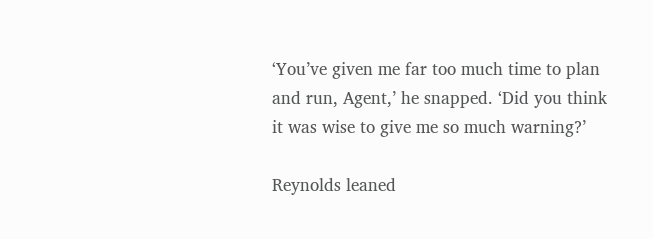‘You’ve given me far too much time to plan and run, Agent,’ he snapped. ‘Did you think it was wise to give me so much warning?’

Reynolds leaned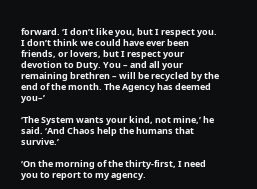forward. ‘I don’t like you, but I respect you. I don’t think we could have ever been friends, or lovers, but I respect your devotion to Duty. You – and all your remaining brethren – will be recycled by the end of the month. The Agency has deemed you–’

‘The System wants your kind, not mine,’ he said. ‘And Chaos help the humans that survive.’

‘On the morning of the thirty-first, I need you to report to my agency.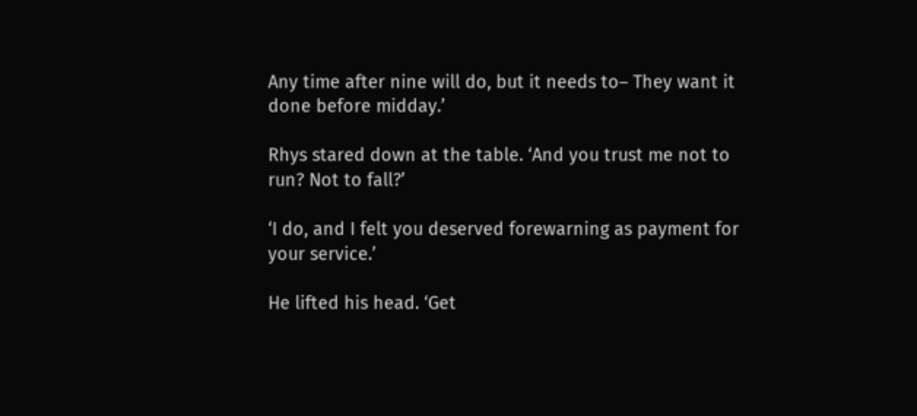Any time after nine will do, but it needs to– They want it done before midday.’

Rhys stared down at the table. ‘And you trust me not to run? Not to fall?’

‘I do, and I felt you deserved forewarning as payment for your service.’

He lifted his head. ‘Get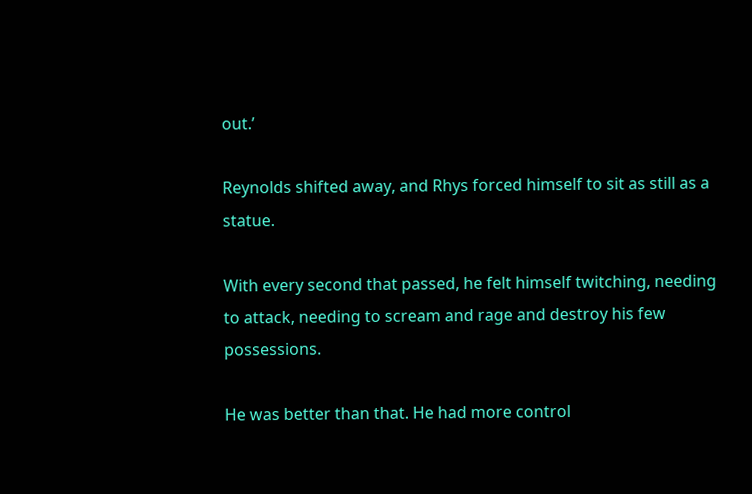out.’

Reynolds shifted away, and Rhys forced himself to sit as still as a statue.

With every second that passed, he felt himself twitching, needing to attack, needing to scream and rage and destroy his few possessions.

He was better than that. He had more control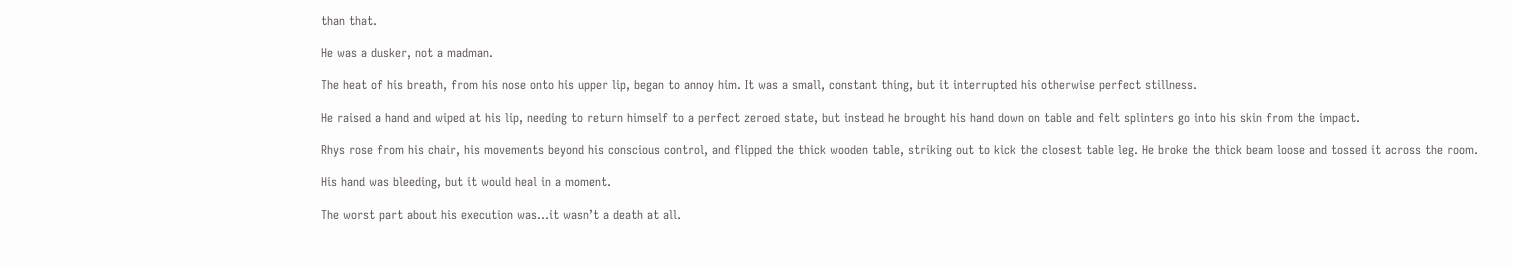than that.

He was a dusker, not a madman.

The heat of his breath, from his nose onto his upper lip, began to annoy him. It was a small, constant thing, but it interrupted his otherwise perfect stillness.

He raised a hand and wiped at his lip, needing to return himself to a perfect zeroed state, but instead he brought his hand down on table and felt splinters go into his skin from the impact.

Rhys rose from his chair, his movements beyond his conscious control, and flipped the thick wooden table, striking out to kick the closest table leg. He broke the thick beam loose and tossed it across the room.

His hand was bleeding, but it would heal in a moment.

The worst part about his execution was…it wasn’t a death at all.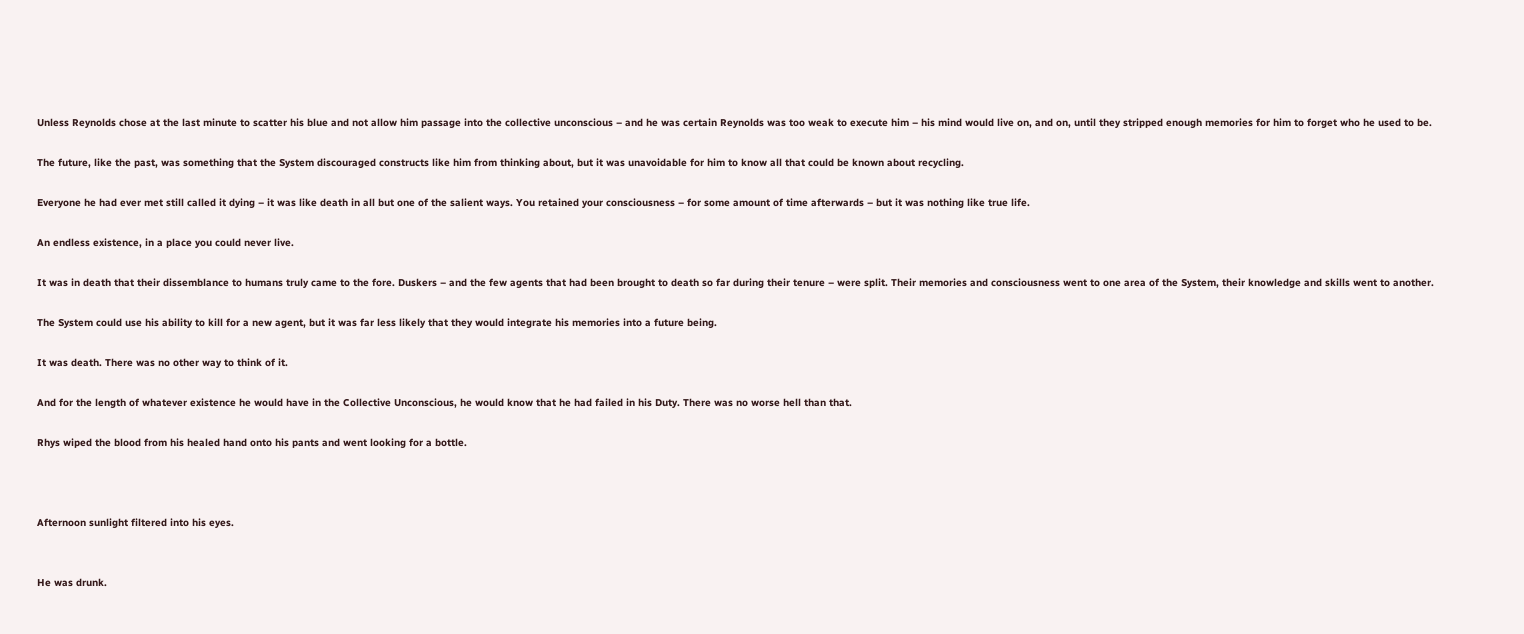Unless Reynolds chose at the last minute to scatter his blue and not allow him passage into the collective unconscious – and he was certain Reynolds was too weak to execute him – his mind would live on, and on, until they stripped enough memories for him to forget who he used to be.

The future, like the past, was something that the System discouraged constructs like him from thinking about, but it was unavoidable for him to know all that could be known about recycling.

Everyone he had ever met still called it dying – it was like death in all but one of the salient ways. You retained your consciousness – for some amount of time afterwards – but it was nothing like true life.

An endless existence, in a place you could never live.

It was in death that their dissemblance to humans truly came to the fore. Duskers – and the few agents that had been brought to death so far during their tenure – were split. Their memories and consciousness went to one area of the System, their knowledge and skills went to another.

The System could use his ability to kill for a new agent, but it was far less likely that they would integrate his memories into a future being.

It was death. There was no other way to think of it.

And for the length of whatever existence he would have in the Collective Unconscious, he would know that he had failed in his Duty. There was no worse hell than that.

Rhys wiped the blood from his healed hand onto his pants and went looking for a bottle.



Afternoon sunlight filtered into his eyes.


He was drunk.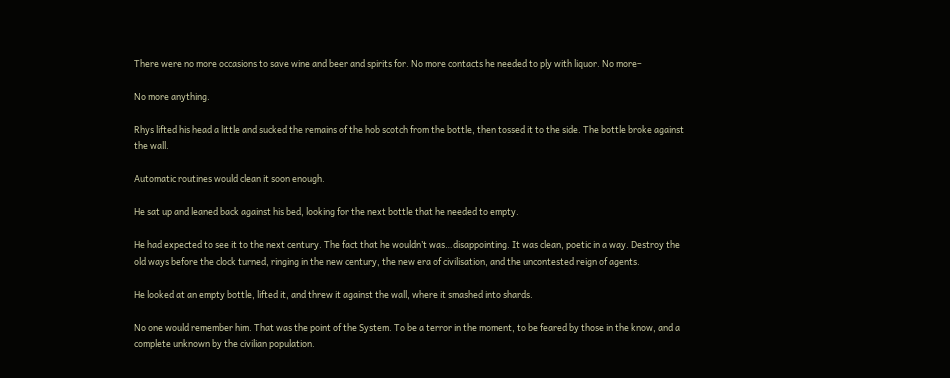There were no more occasions to save wine and beer and spirits for. No more contacts he needed to ply with liquor. No more–

No more anything.

Rhys lifted his head a little and sucked the remains of the hob scotch from the bottle, then tossed it to the side. The bottle broke against the wall.

Automatic routines would clean it soon enough.

He sat up and leaned back against his bed, looking for the next bottle that he needed to empty.

He had expected to see it to the next century. The fact that he wouldn’t was…disappointing. It was clean, poetic in a way. Destroy the old ways before the clock turned, ringing in the new century, the new era of civilisation, and the uncontested reign of agents.

He looked at an empty bottle, lifted it, and threw it against the wall, where it smashed into shards.

No one would remember him. That was the point of the System. To be a terror in the moment, to be feared by those in the know, and a complete unknown by the civilian population.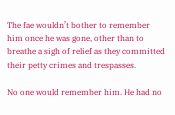The fae wouldn’t bother to remember him once he was gone, other than to breathe a sigh of relief as they committed their petty crimes and trespasses.

No one would remember him. He had no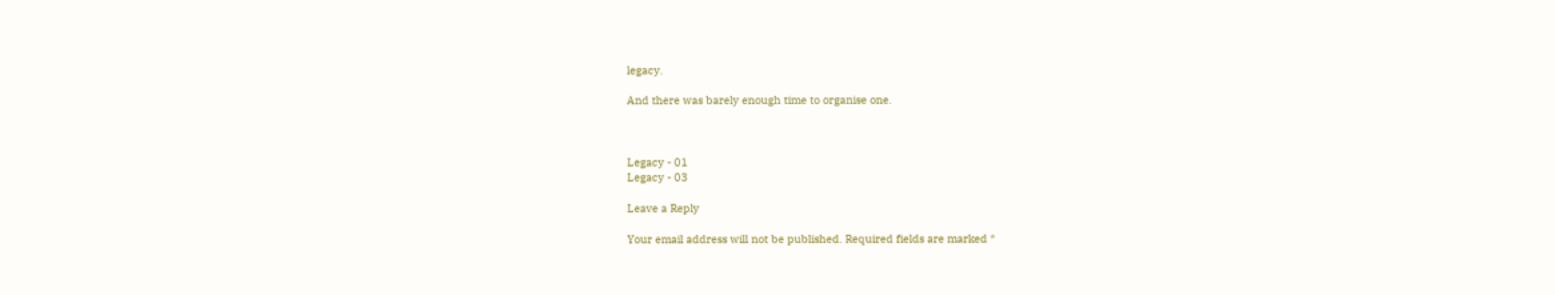legacy.

And there was barely enough time to organise one.



Legacy - 01
Legacy - 03

Leave a Reply

Your email address will not be published. Required fields are marked *